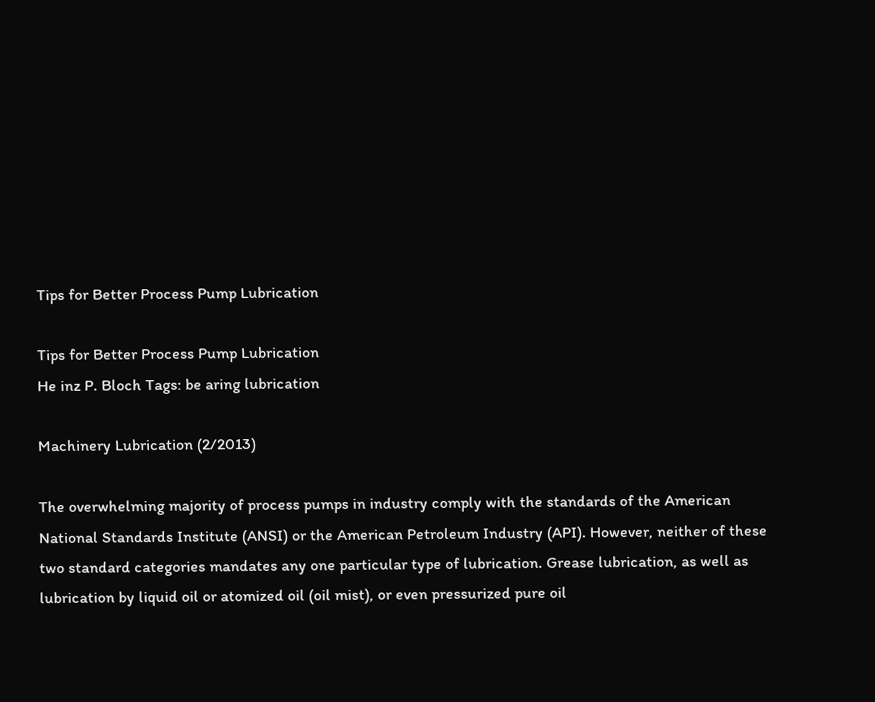Tips for Better Process Pump Lubrication

Tips for Better Process Pump Lubrication
He inz P. Bloch Tags: be aring lubrication

Machinery Lubrication (2/2013)

The overwhelming majority of process pumps in industry comply with the standards of the American National Standards Institute (ANSI) or the American Petroleum Industry (API). However, neither of these two standard categories mandates any one particular type of lubrication. Grease lubrication, as well as lubrication by liquid oil or atomized oil (oil mist), or even pressurized pure oil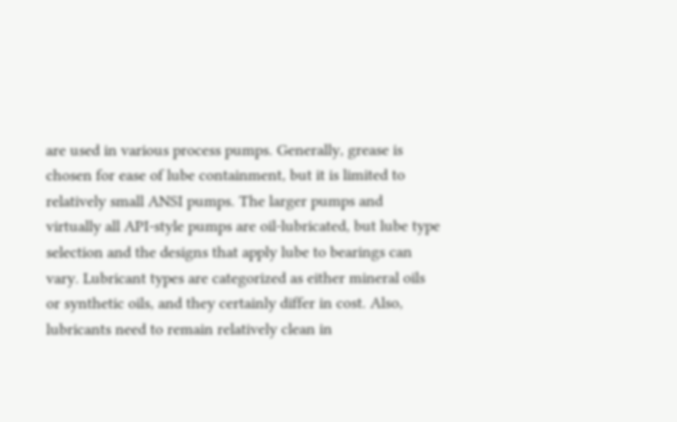are used in various process pumps. Generally, grease is chosen for ease of lube containment, but it is limited to relatively small ANSI pumps. The larger pumps and virtually all API-style pumps are oil-lubricated, but lube type selection and the designs that apply lube to bearings can vary. Lubricant types are categorized as either mineral oils or synthetic oils, and they certainly differ in cost. Also, lubricants need to remain relatively clean in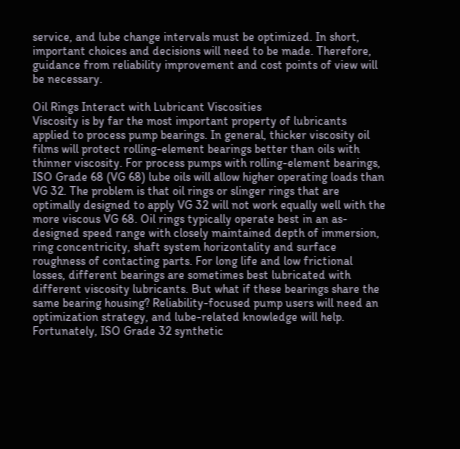service, and lube change intervals must be optimized. In short, important choices and decisions will need to be made. Therefore, guidance from reliability improvement and cost points of view will be necessary.

Oil Rings Interact with Lubricant Viscosities
Viscosity is by far the most important property of lubricants applied to process pump bearings. In general, thicker viscosity oil films will protect rolling-element bearings better than oils with thinner viscosity. For process pumps with rolling-element bearings, ISO Grade 68 (VG 68) lube oils will allow higher operating loads than VG 32. The problem is that oil rings or slinger rings that are optimally designed to apply VG 32 will not work equally well with the more viscous VG 68. Oil rings typically operate best in an as-designed speed range with closely maintained depth of immersion, ring concentricity, shaft system horizontality and surface roughness of contacting parts. For long life and low frictional losses, different bearings are sometimes best lubricated with different viscosity lubricants. But what if these bearings share the same bearing housing? Reliability-focused pump users will need an optimization strategy, and lube-related knowledge will help. Fortunately, ISO Grade 32 synthetic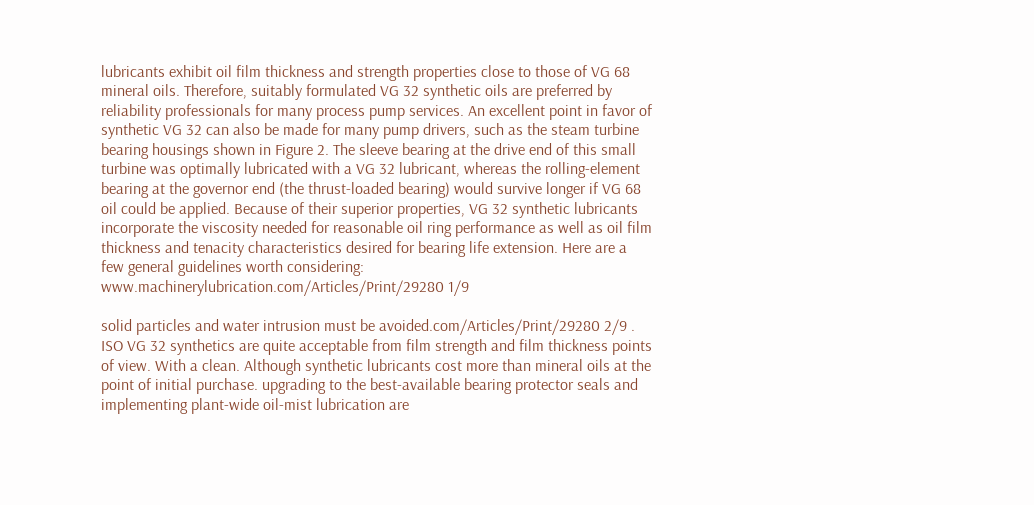lubricants exhibit oil film thickness and strength properties close to those of VG 68 mineral oils. Therefore, suitably formulated VG 32 synthetic oils are preferred by reliability professionals for many process pump services. An excellent point in favor of synthetic VG 32 can also be made for many pump drivers, such as the steam turbine bearing housings shown in Figure 2. The sleeve bearing at the drive end of this small turbine was optimally lubricated with a VG 32 lubricant, whereas the rolling-element bearing at the governor end (the thrust-loaded bearing) would survive longer if VG 68 oil could be applied. Because of their superior properties, VG 32 synthetic lubricants incorporate the viscosity needed for reasonable oil ring performance as well as oil film thickness and tenacity characteristics desired for bearing life extension. Here are a few general guidelines worth considering:
www.machinerylubrication.com/Articles/Print/29280 1/9

solid particles and water intrusion must be avoided.com/Articles/Print/29280 2/9 . ISO VG 32 synthetics are quite acceptable from film strength and film thickness points of view. With a clean. Although synthetic lubricants cost more than mineral oils at the point of initial purchase. upgrading to the best-available bearing protector seals and implementing plant-wide oil-mist lubrication are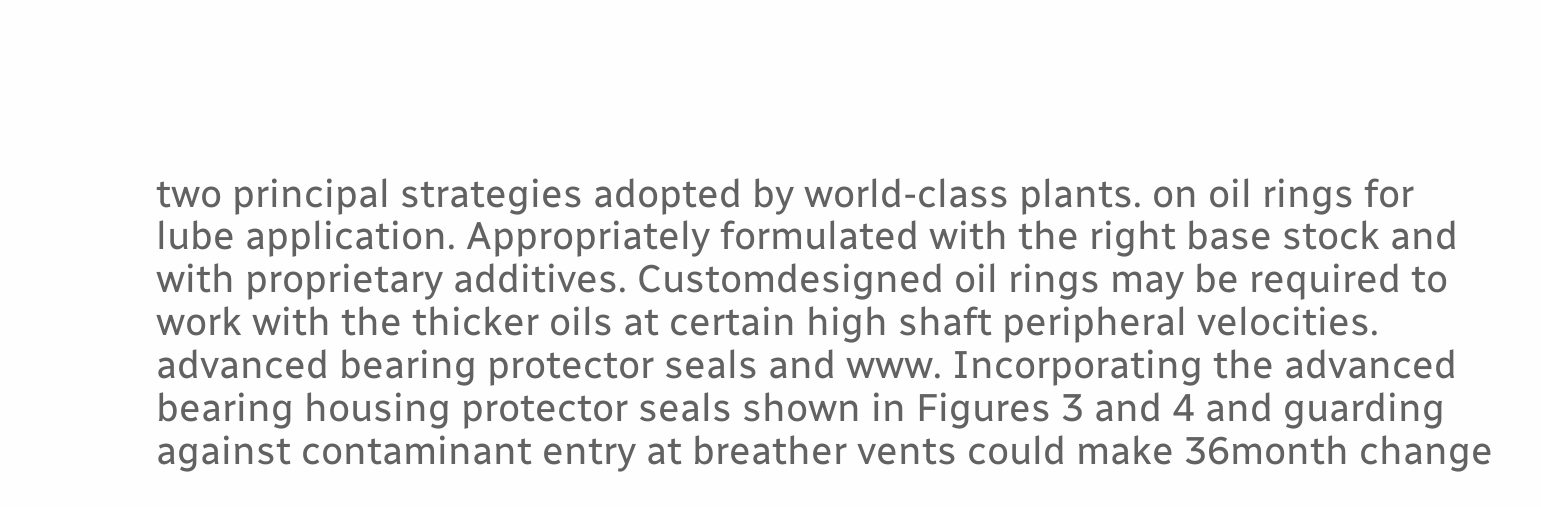two principal strategies adopted by world-class plants. on oil rings for lube application. Appropriately formulated with the right base stock and with proprietary additives. Customdesigned oil rings may be required to work with the thicker oils at certain high shaft peripheral velocities. advanced bearing protector seals and www. Incorporating the advanced bearing housing protector seals shown in Figures 3 and 4 and guarding against contaminant entry at breather vents could make 36month change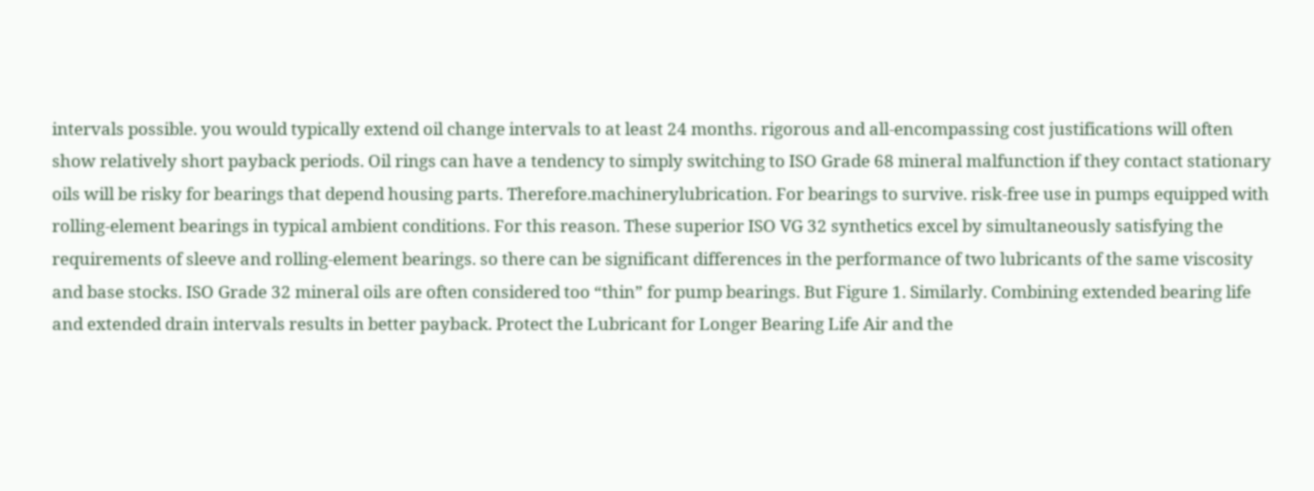intervals possible. you would typically extend oil change intervals to at least 24 months. rigorous and all-encompassing cost justifications will often show relatively short payback periods. Oil rings can have a tendency to simply switching to ISO Grade 68 mineral malfunction if they contact stationary oils will be risky for bearings that depend housing parts. Therefore.machinerylubrication. For bearings to survive. risk-free use in pumps equipped with rolling-element bearings in typical ambient conditions. For this reason. These superior ISO VG 32 synthetics excel by simultaneously satisfying the requirements of sleeve and rolling-element bearings. so there can be significant differences in the performance of two lubricants of the same viscosity and base stocks. ISO Grade 32 mineral oils are often considered too “thin” for pump bearings. But Figure 1. Similarly. Combining extended bearing life and extended drain intervals results in better payback. Protect the Lubricant for Longer Bearing Life Air and the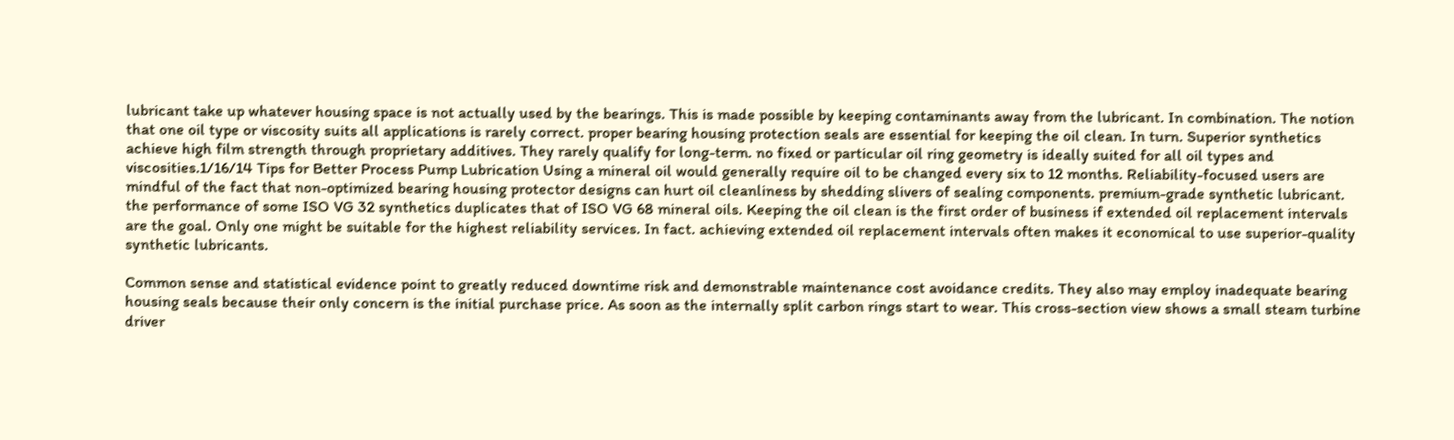lubricant take up whatever housing space is not actually used by the bearings. This is made possible by keeping contaminants away from the lubricant. In combination. The notion that one oil type or viscosity suits all applications is rarely correct. proper bearing housing protection seals are essential for keeping the oil clean. In turn. Superior synthetics achieve high film strength through proprietary additives. They rarely qualify for long-term. no fixed or particular oil ring geometry is ideally suited for all oil types and viscosities.1/16/14 Tips for Better Process Pump Lubrication Using a mineral oil would generally require oil to be changed every six to 12 months. Reliability-focused users are mindful of the fact that non-optimized bearing housing protector designs can hurt oil cleanliness by shedding slivers of sealing components. premium-grade synthetic lubricant. the performance of some ISO VG 32 synthetics duplicates that of ISO VG 68 mineral oils. Keeping the oil clean is the first order of business if extended oil replacement intervals are the goal. Only one might be suitable for the highest reliability services. In fact. achieving extended oil replacement intervals often makes it economical to use superior-quality synthetic lubricants.

Common sense and statistical evidence point to greatly reduced downtime risk and demonstrable maintenance cost avoidance credits. They also may employ inadequate bearing housing seals because their only concern is the initial purchase price. As soon as the internally split carbon rings start to wear. This cross-section view shows a small steam turbine driver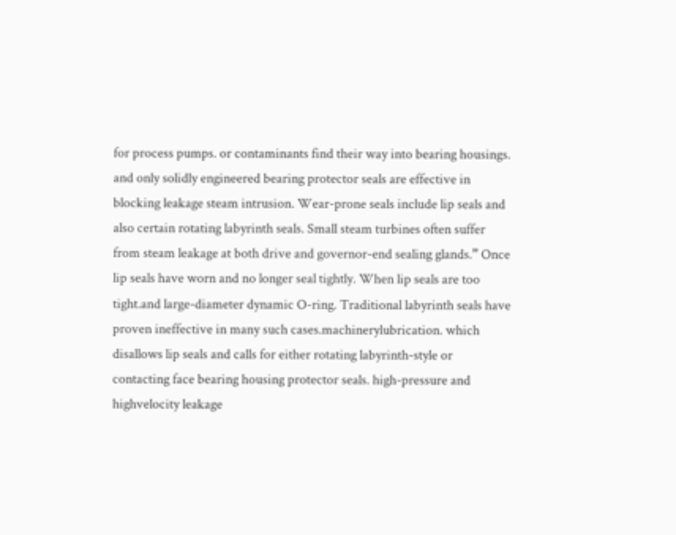for process pumps. or contaminants find their way into bearing housings. and only solidly engineered bearing protector seals are effective in blocking leakage steam intrusion. Wear-prone seals include lip seals and also certain rotating labyrinth seals. Small steam turbines often suffer from steam leakage at both drive and governor-end sealing glands.” Once lip seals have worn and no longer seal tightly. When lip seals are too tight.and large-diameter dynamic O-ring. Traditional labyrinth seals have proven ineffective in many such cases.machinerylubrication. which disallows lip seals and calls for either rotating labyrinth-style or contacting face bearing housing protector seals. high-pressure and highvelocity leakage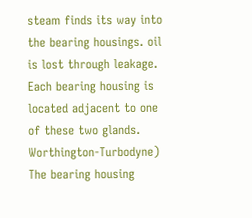steam finds its way into the bearing housings. oil is lost through leakage. Each bearing housing is located adjacent to one of these two glands. Worthington-Turbodyne) The bearing housing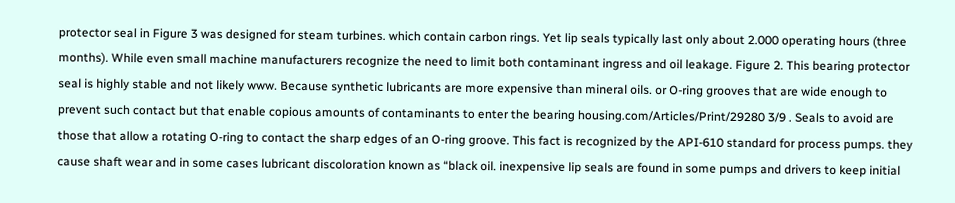protector seal in Figure 3 was designed for steam turbines. which contain carbon rings. Yet lip seals typically last only about 2.000 operating hours (three months). While even small machine manufacturers recognize the need to limit both contaminant ingress and oil leakage. Figure 2. This bearing protector seal is highly stable and not likely www. Because synthetic lubricants are more expensive than mineral oils. or O-ring grooves that are wide enough to prevent such contact but that enable copious amounts of contaminants to enter the bearing housing.com/Articles/Print/29280 3/9 . Seals to avoid are those that allow a rotating O-ring to contact the sharp edges of an O-ring groove. This fact is recognized by the API-610 standard for process pumps. they cause shaft wear and in some cases lubricant discoloration known as “black oil. inexpensive lip seals are found in some pumps and drivers to keep initial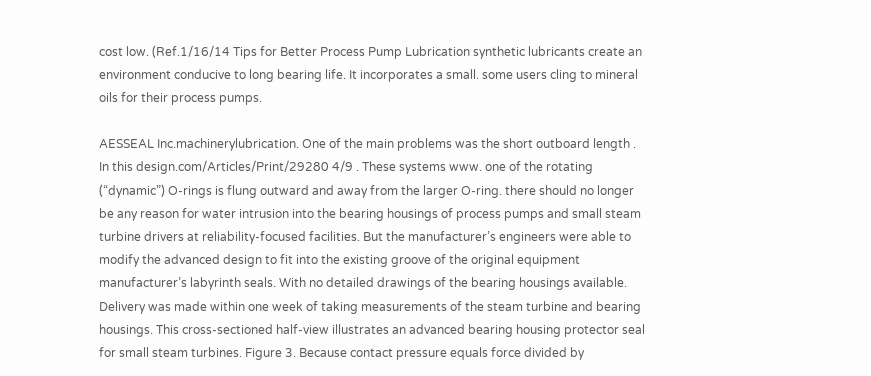cost low. (Ref.1/16/14 Tips for Better Process Pump Lubrication synthetic lubricants create an environment conducive to long bearing life. It incorporates a small. some users cling to mineral oils for their process pumps.

AESSEAL Inc.machinerylubrication. One of the main problems was the short outboard length . In this design.com/Articles/Print/29280 4/9 . These systems www. one of the rotating (“dynamic”) O-rings is flung outward and away from the larger O-ring. there should no longer be any reason for water intrusion into the bearing housings of process pumps and small steam turbine drivers at reliability-focused facilities. But the manufacturer’s engineers were able to modify the advanced design to fit into the existing groove of the original equipment manufacturer’s labyrinth seals. With no detailed drawings of the bearing housings available. Delivery was made within one week of taking measurements of the steam turbine and bearing housings. This cross-sectioned half-view illustrates an advanced bearing housing protector seal for small steam turbines. Figure 3. Because contact pressure equals force divided by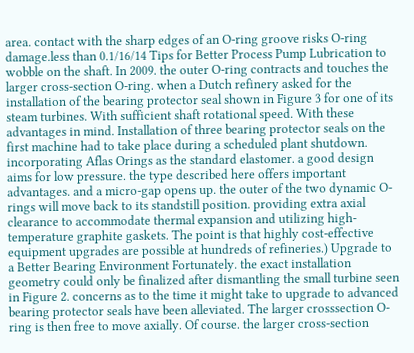area. contact with the sharp edges of an O-ring groove risks O-ring damage.less than 0.1/16/14 Tips for Better Process Pump Lubrication to wobble on the shaft. In 2009. the outer O-ring contracts and touches the larger cross-section O-ring. when a Dutch refinery asked for the installation of the bearing protector seal shown in Figure 3 for one of its steam turbines. With sufficient shaft rotational speed. With these advantages in mind. Installation of three bearing protector seals on the first machine had to take place during a scheduled plant shutdown. incorporating Aflas Orings as the standard elastomer. a good design aims for low pressure. the type described here offers important advantages. and a micro-gap opens up. the outer of the two dynamic O-rings will move back to its standstill position. providing extra axial clearance to accommodate thermal expansion and utilizing high-temperature graphite gaskets. The point is that highly cost-effective equipment upgrades are possible at hundreds of refineries.) Upgrade to a Better Bearing Environment Fortunately. the exact installation geometry could only be finalized after dismantling the small turbine seen in Figure 2. concerns as to the time it might take to upgrade to advanced bearing protector seals have been alleviated. The larger crosssection O-ring is then free to move axially. Of course. the larger cross-section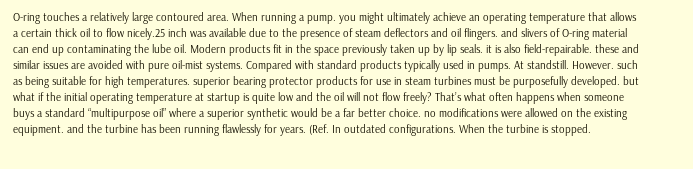O-ring touches a relatively large contoured area. When running a pump. you might ultimately achieve an operating temperature that allows a certain thick oil to flow nicely.25 inch was available due to the presence of steam deflectors and oil flingers. and slivers of O-ring material can end up contaminating the lube oil. Modern products fit in the space previously taken up by lip seals. it is also field-repairable. these and similar issues are avoided with pure oil-mist systems. Compared with standard products typically used in pumps. At standstill. However. such as being suitable for high temperatures. superior bearing protector products for use in steam turbines must be purposefully developed. but what if the initial operating temperature at startup is quite low and the oil will not flow freely? That’s what often happens when someone buys a standard “multipurpose oil” where a superior synthetic would be a far better choice. no modifications were allowed on the existing equipment. and the turbine has been running flawlessly for years. (Ref. In outdated configurations. When the turbine is stopped.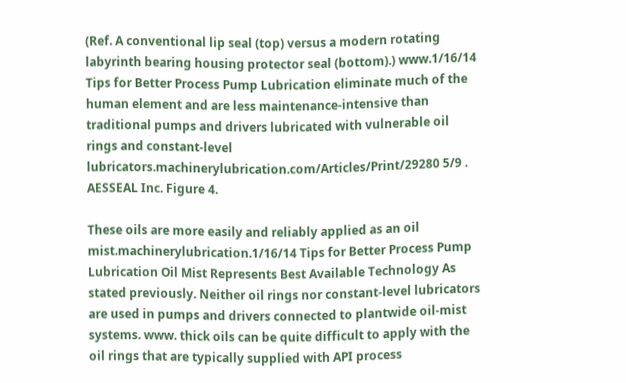(Ref. A conventional lip seal (top) versus a modern rotating labyrinth bearing housing protector seal (bottom).) www.1/16/14 Tips for Better Process Pump Lubrication eliminate much of the human element and are less maintenance-intensive than traditional pumps and drivers lubricated with vulnerable oil rings and constant-level lubricators.machinerylubrication.com/Articles/Print/29280 5/9 . AESSEAL Inc. Figure 4.

These oils are more easily and reliably applied as an oil mist.machinerylubrication.1/16/14 Tips for Better Process Pump Lubrication Oil Mist Represents Best Available Technology As stated previously. Neither oil rings nor constant-level lubricators are used in pumps and drivers connected to plantwide oil-mist systems. www. thick oils can be quite difficult to apply with the oil rings that are typically supplied with API process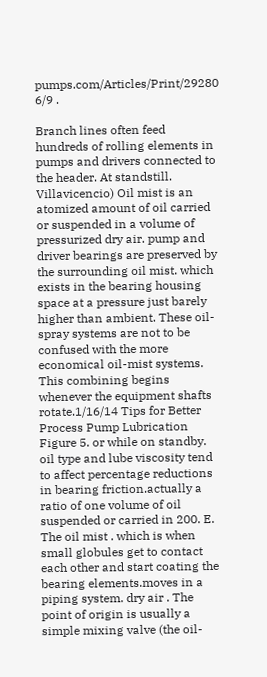pumps.com/Articles/Print/29280 6/9 .

Branch lines often feed hundreds of rolling elements in pumps and drivers connected to the header. At standstill. Villavicencio) Oil mist is an atomized amount of oil carried or suspended in a volume of pressurized dry air. pump and driver bearings are preserved by the surrounding oil mist. which exists in the bearing housing space at a pressure just barely higher than ambient. These oil-spray systems are not to be confused with the more economical oil-mist systems. This combining begins whenever the equipment shafts rotate.1/16/14 Tips for Better Process Pump Lubrication Figure 5. or while on standby. oil type and lube viscosity tend to affect percentage reductions in bearing friction.actually a ratio of one volume of oil suspended or carried in 200. E. The oil mist . which is when small globules get to contact each other and start coating the bearing elements.moves in a piping system. dry air . The point of origin is usually a simple mixing valve (the oil-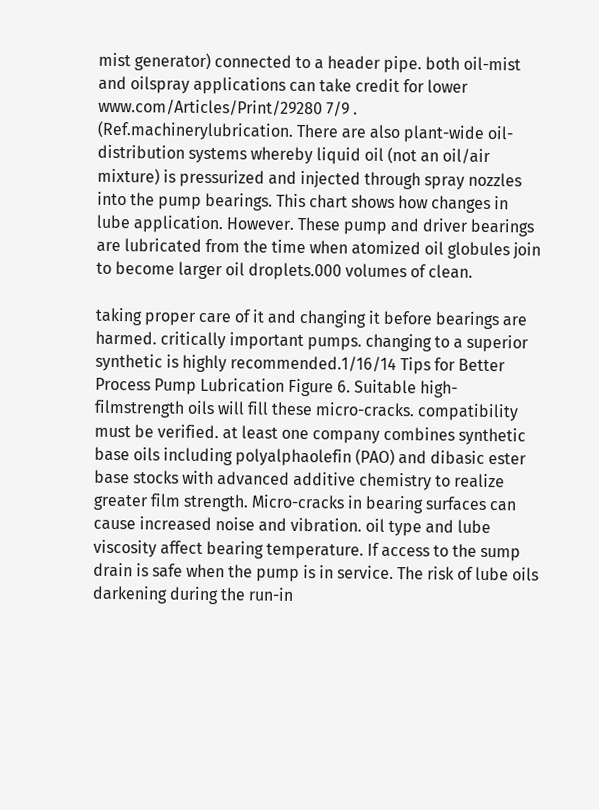mist generator) connected to a header pipe. both oil-mist and oilspray applications can take credit for lower www.com/Articles/Print/29280 7/9 . (Ref.machinerylubrication. There are also plant-wide oil-distribution systems whereby liquid oil (not an oil/air mixture) is pressurized and injected through spray nozzles into the pump bearings. This chart shows how changes in lube application. However. These pump and driver bearings are lubricated from the time when atomized oil globules join to become larger oil droplets.000 volumes of clean.

taking proper care of it and changing it before bearings are harmed. critically important pumps. changing to a superior synthetic is highly recommended.1/16/14 Tips for Better Process Pump Lubrication Figure 6. Suitable high-filmstrength oils will fill these micro-cracks. compatibility must be verified. at least one company combines synthetic base oils including polyalphaolefin (PAO) and dibasic ester base stocks with advanced additive chemistry to realize greater film strength. Micro-cracks in bearing surfaces can cause increased noise and vibration. oil type and lube viscosity affect bearing temperature. If access to the sump drain is safe when the pump is in service. The risk of lube oils darkening during the run-in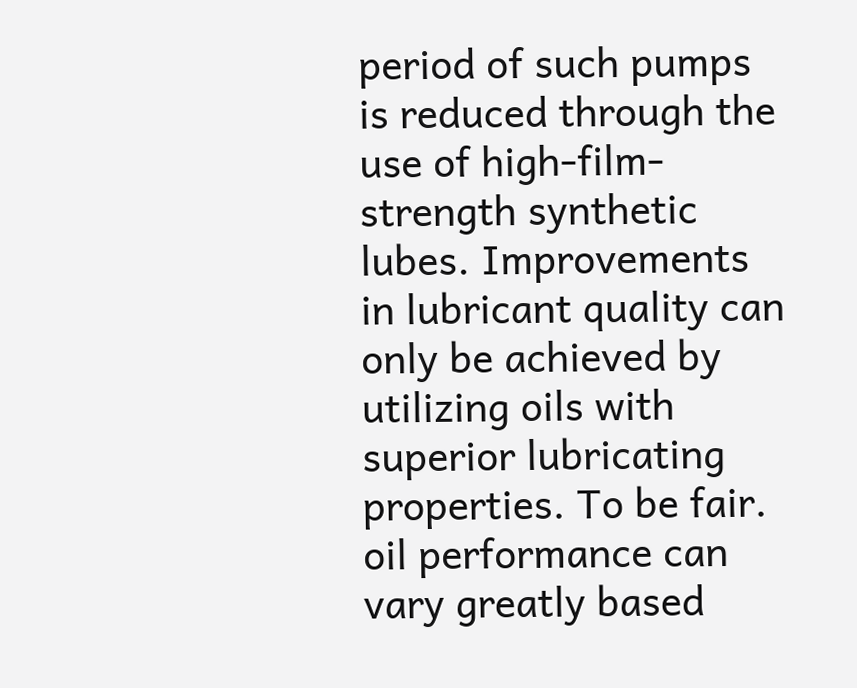period of such pumps is reduced through the use of high-film-strength synthetic lubes. Improvements in lubricant quality can only be achieved by utilizing oils with superior lubricating properties. To be fair. oil performance can vary greatly based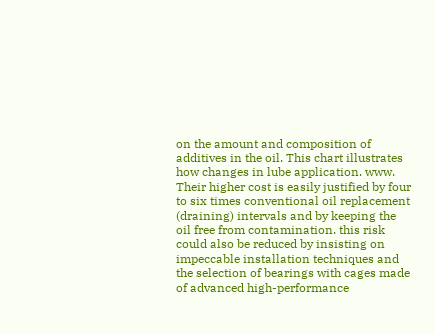on the amount and composition of additives in the oil. This chart illustrates how changes in lube application. www. Their higher cost is easily justified by four to six times conventional oil replacement (draining) intervals and by keeping the oil free from contamination. this risk could also be reduced by insisting on impeccable installation techniques and the selection of bearings with cages made of advanced high-performance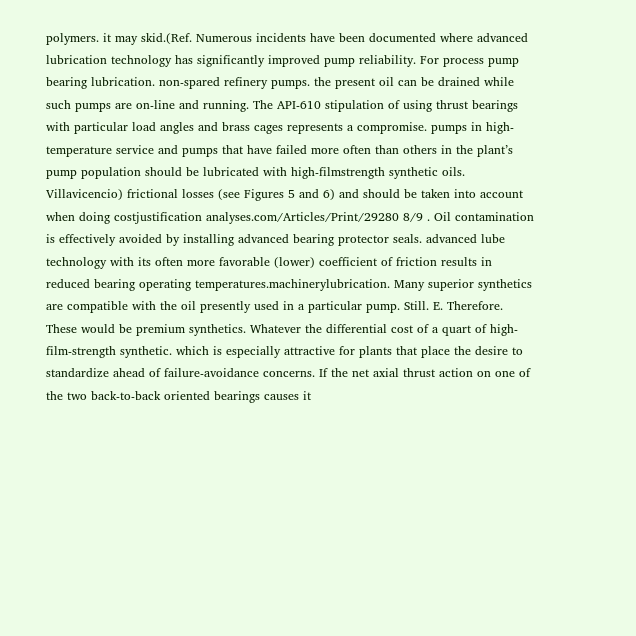polymers. it may skid.(Ref. Numerous incidents have been documented where advanced lubrication technology has significantly improved pump reliability. For process pump bearing lubrication. non-spared refinery pumps. the present oil can be drained while such pumps are on-line and running. The API-610 stipulation of using thrust bearings with particular load angles and brass cages represents a compromise. pumps in high-temperature service and pumps that have failed more often than others in the plant’s pump population should be lubricated with high-filmstrength synthetic oils. Villavicencio) frictional losses (see Figures 5 and 6) and should be taken into account when doing costjustification analyses.com/Articles/Print/29280 8/9 . Oil contamination is effectively avoided by installing advanced bearing protector seals. advanced lube technology with its often more favorable (lower) coefficient of friction results in reduced bearing operating temperatures.machinerylubrication. Many superior synthetics are compatible with the oil presently used in a particular pump. Still. E. Therefore. These would be premium synthetics. Whatever the differential cost of a quart of high-film-strength synthetic. which is especially attractive for plants that place the desire to standardize ahead of failure-avoidance concerns. If the net axial thrust action on one of the two back-to-back oriented bearings causes it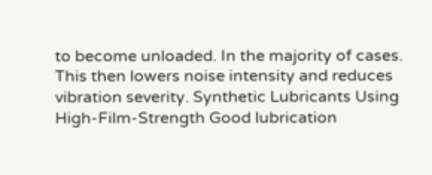to become unloaded. In the majority of cases. This then lowers noise intensity and reduces vibration severity. Synthetic Lubricants Using High-Film-Strength Good lubrication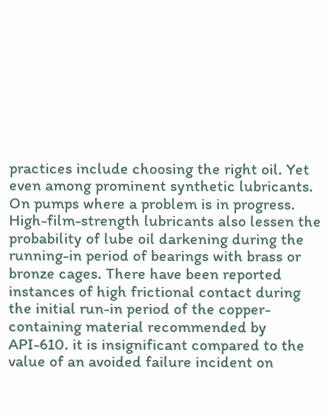practices include choosing the right oil. Yet even among prominent synthetic lubricants. On pumps where a problem is in progress. High-film-strength lubricants also lessen the probability of lube oil darkening during the running-in period of bearings with brass or bronze cages. There have been reported instances of high frictional contact during the initial run-in period of the copper-containing material recommended by API-610. it is insignificant compared to the value of an avoided failure incident on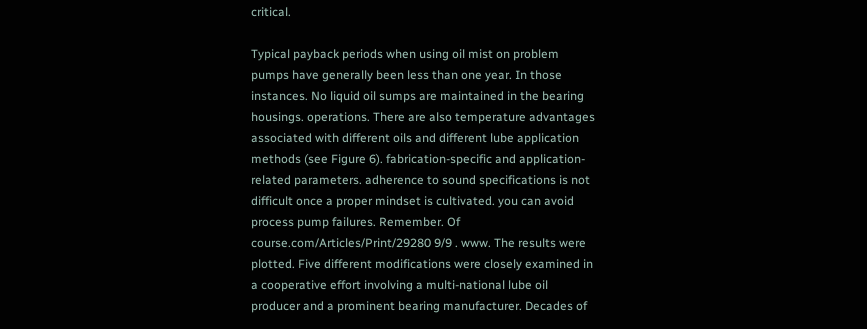critical.

Typical payback periods when using oil mist on problem pumps have generally been less than one year. In those instances. No liquid oil sumps are maintained in the bearing housings. operations. There are also temperature advantages associated with different oils and different lube application methods (see Figure 6). fabrication-specific and application-related parameters. adherence to sound specifications is not difficult once a proper mindset is cultivated. you can avoid process pump failures. Remember. Of course.com/Articles/Print/29280 9/9 . www. The results were plotted. Five different modifications were closely examined in a cooperative effort involving a multi-national lube oil producer and a prominent bearing manufacturer. Decades of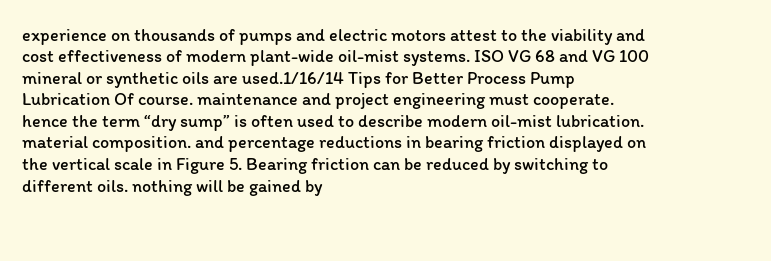experience on thousands of pumps and electric motors attest to the viability and cost effectiveness of modern plant-wide oil-mist systems. ISO VG 68 and VG 100 mineral or synthetic oils are used.1/16/14 Tips for Better Process Pump Lubrication Of course. maintenance and project engineering must cooperate. hence the term “dry sump” is often used to describe modern oil-mist lubrication. material composition. and percentage reductions in bearing friction displayed on the vertical scale in Figure 5. Bearing friction can be reduced by switching to different oils. nothing will be gained by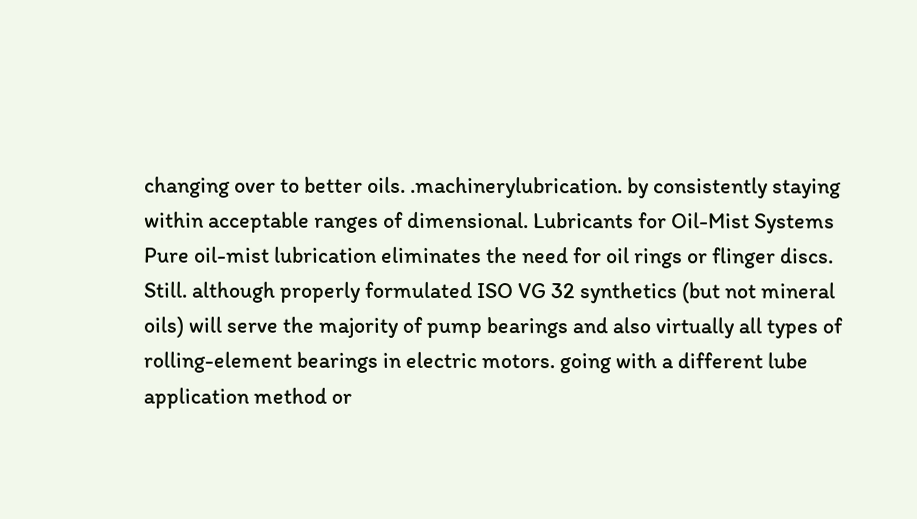changing over to better oils. .machinerylubrication. by consistently staying within acceptable ranges of dimensional. Lubricants for Oil-Mist Systems Pure oil-mist lubrication eliminates the need for oil rings or flinger discs. Still. although properly formulated ISO VG 32 synthetics (but not mineral oils) will serve the majority of pump bearings and also virtually all types of rolling-element bearings in electric motors. going with a different lube application method or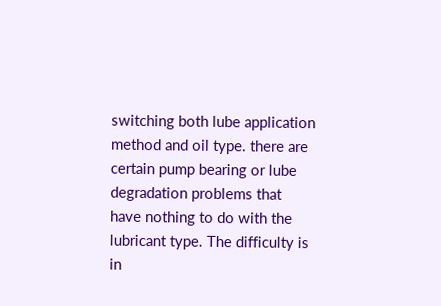switching both lube application method and oil type. there are certain pump bearing or lube degradation problems that have nothing to do with the lubricant type. The difficulty is in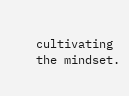cultivating the mindset.